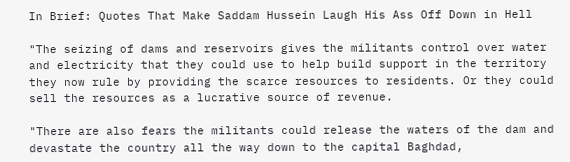In Brief: Quotes That Make Saddam Hussein Laugh His Ass Off Down in Hell

"The seizing of dams and reservoirs gives the militants control over water and electricity that they could use to help build support in the territory they now rule by providing the scarce resources to residents. Or they could sell the resources as a lucrative source of revenue.

"There are also fears the militants could release the waters of the dam and devastate the country all the way down to the capital Baghdad,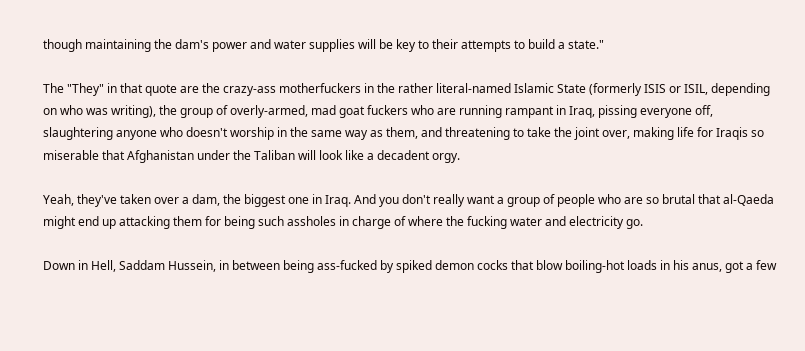though maintaining the dam's power and water supplies will be key to their attempts to build a state."

The "They" in that quote are the crazy-ass motherfuckers in the rather literal-named Islamic State (formerly ISIS or ISIL, depending on who was writing), the group of overly-armed, mad goat fuckers who are running rampant in Iraq, pissing everyone off, slaughtering anyone who doesn't worship in the same way as them, and threatening to take the joint over, making life for Iraqis so miserable that Afghanistan under the Taliban will look like a decadent orgy.

Yeah, they've taken over a dam, the biggest one in Iraq. And you don't really want a group of people who are so brutal that al-Qaeda might end up attacking them for being such assholes in charge of where the fucking water and electricity go.

Down in Hell, Saddam Hussein, in between being ass-fucked by spiked demon cocks that blow boiling-hot loads in his anus, got a few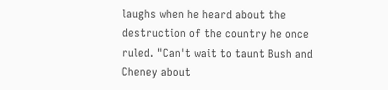laughs when he heard about the destruction of the country he once ruled. "Can't wait to taunt Bush and Cheney about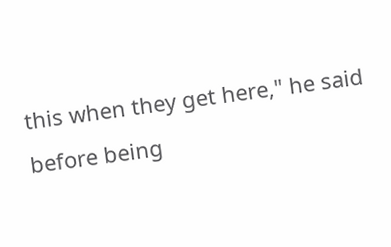this when they get here," he said before being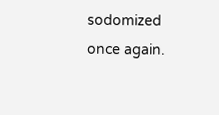sodomized once again.